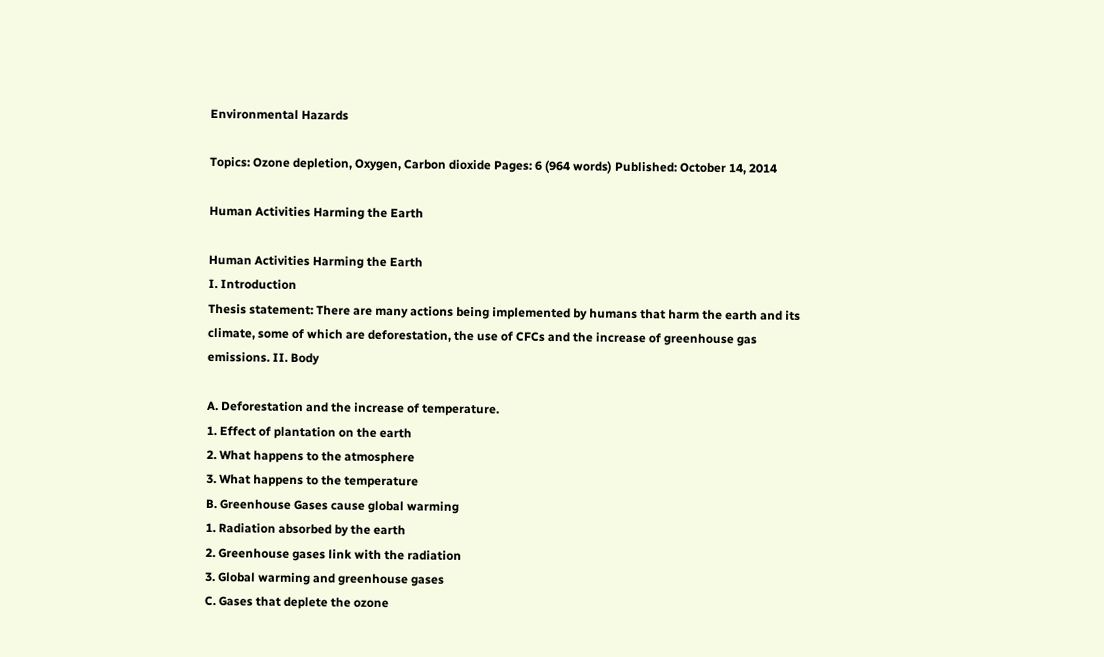Environmental Hazards

Topics: Ozone depletion, Oxygen, Carbon dioxide Pages: 6 (964 words) Published: October 14, 2014

Human Activities Harming the Earth

Human Activities Harming the Earth
I. Introduction
Thesis statement: There are many actions being implemented by humans that harm the earth and its climate, some of which are deforestation, the use of CFCs and the increase of greenhouse gas emissions. II. Body

A. Deforestation and the increase of temperature.
1. Effect of plantation on the earth
2. What happens to the atmosphere
3. What happens to the temperature
B. Greenhouse Gases cause global warming
1. Radiation absorbed by the earth
2. Greenhouse gases link with the radiation
3. Global warming and greenhouse gases
C. Gases that deplete the ozone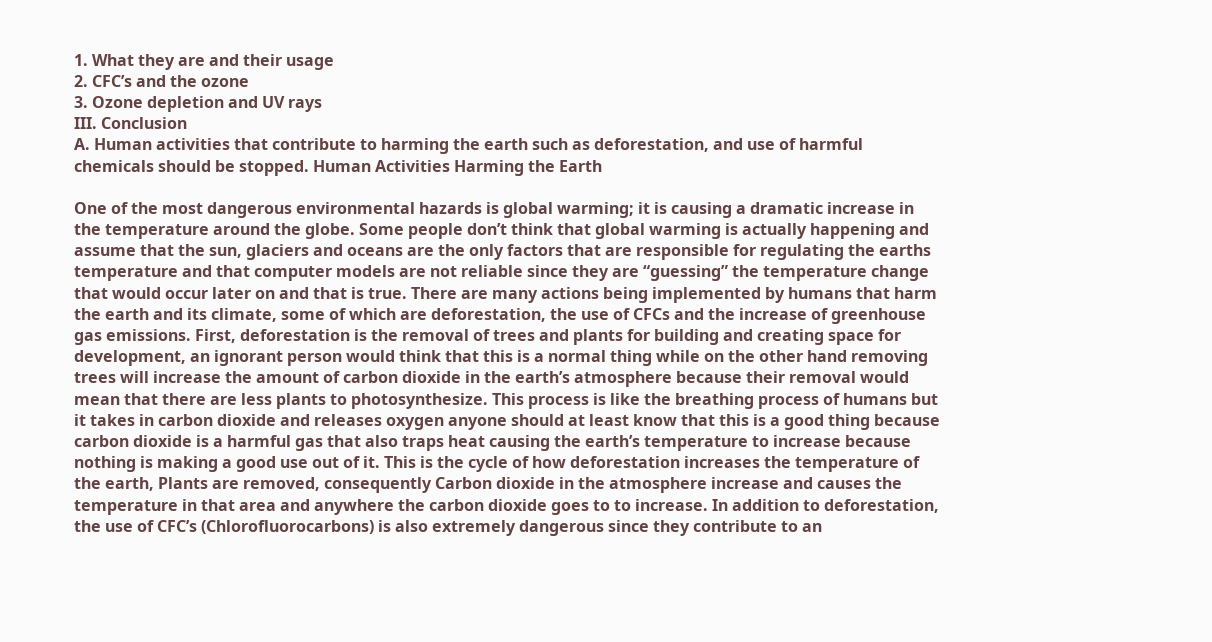1. What they are and their usage
2. CFC’s and the ozone
3. Ozone depletion and UV rays
III. Conclusion
A. Human activities that contribute to harming the earth such as deforestation, and use of harmful chemicals should be stopped. Human Activities Harming the Earth

One of the most dangerous environmental hazards is global warming; it is causing a dramatic increase in the temperature around the globe. Some people don’t think that global warming is actually happening and assume that the sun, glaciers and oceans are the only factors that are responsible for regulating the earths temperature and that computer models are not reliable since they are “guessing” the temperature change that would occur later on and that is true. There are many actions being implemented by humans that harm the earth and its climate, some of which are deforestation, the use of CFCs and the increase of greenhouse gas emissions. First, deforestation is the removal of trees and plants for building and creating space for development, an ignorant person would think that this is a normal thing while on the other hand removing trees will increase the amount of carbon dioxide in the earth’s atmosphere because their removal would mean that there are less plants to photosynthesize. This process is like the breathing process of humans but it takes in carbon dioxide and releases oxygen anyone should at least know that this is a good thing because carbon dioxide is a harmful gas that also traps heat causing the earth’s temperature to increase because nothing is making a good use out of it. This is the cycle of how deforestation increases the temperature of the earth, Plants are removed, consequently Carbon dioxide in the atmosphere increase and causes the temperature in that area and anywhere the carbon dioxide goes to to increase. In addition to deforestation, the use of CFC’s (Chlorofluorocarbons) is also extremely dangerous since they contribute to an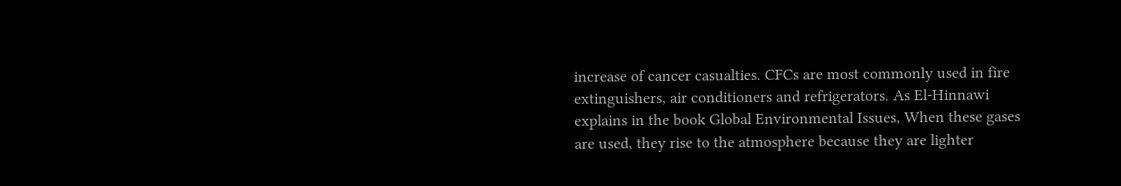increase of cancer casualties. CFCs are most commonly used in fire extinguishers, air conditioners and refrigerators. As El-Hinnawi explains in the book Global Environmental Issues, When these gases are used, they rise to the atmosphere because they are lighter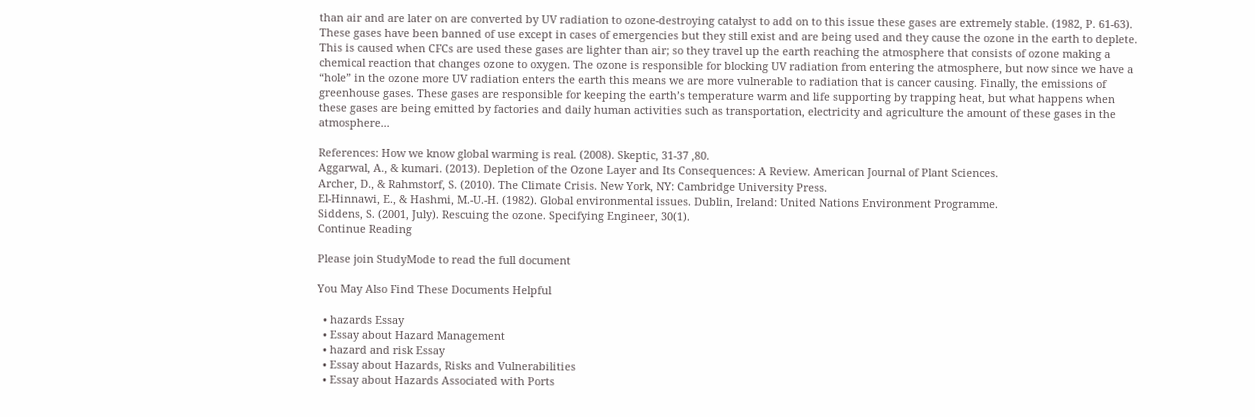than air and are later on are converted by UV radiation to ozone-destroying catalyst to add on to this issue these gases are extremely stable. (1982, P. 61-63). These gases have been banned of use except in cases of emergencies but they still exist and are being used and they cause the ozone in the earth to deplete. This is caused when CFCs are used these gases are lighter than air; so they travel up the earth reaching the atmosphere that consists of ozone making a chemical reaction that changes ozone to oxygen. The ozone is responsible for blocking UV radiation from entering the atmosphere, but now since we have a “hole” in the ozone more UV radiation enters the earth this means we are more vulnerable to radiation that is cancer causing. Finally, the emissions of greenhouse gases. These gases are responsible for keeping the earth’s temperature warm and life supporting by trapping heat, but what happens when these gases are being emitted by factories and daily human activities such as transportation, electricity and agriculture the amount of these gases in the atmosphere...

References: How we know global warming is real. (2008). Skeptic, 31-37 ,80.
Aggarwal, A., & kumari. (2013). Depletion of the Ozone Layer and Its Consequences: A Review. American Journal of Plant Sciences.
Archer, D., & Rahmstorf, S. (2010). The Climate Crisis. New York, NY: Cambridge University Press.
El-Hinnawi, E., & Hashmi, M.-U.-H. (1982). Global environmental issues. Dublin, Ireland: United Nations Environment Programme.
Siddens, S. (2001, July). Rescuing the ozone. Specifying Engineer, 30(1).
Continue Reading

Please join StudyMode to read the full document

You May Also Find These Documents Helpful

  • hazards Essay
  • Essay about Hazard Management
  • hazard and risk Essay
  • Essay about Hazards, Risks and Vulnerabilities
  • Essay about Hazards Associated with Ports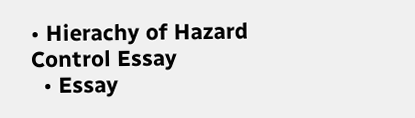• Hierachy of Hazard Control Essay
  • Essay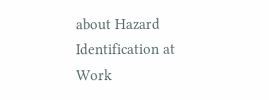about Hazard Identification at Work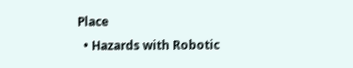Place
  • Hazards with Robotic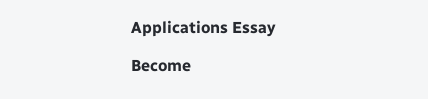Applications Essay

Become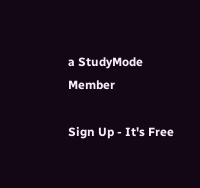a StudyMode Member

Sign Up - It's Free